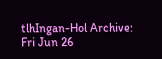tlhIngan-Hol Archive: Fri Jun 26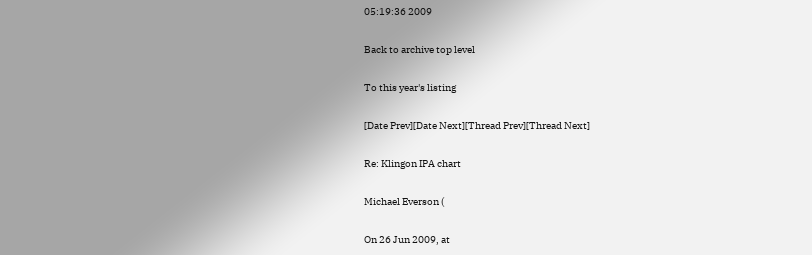05:19:36 2009

Back to archive top level

To this year's listing

[Date Prev][Date Next][Thread Prev][Thread Next]

Re: Klingon IPA chart

Michael Everson (

On 26 Jun 2009, at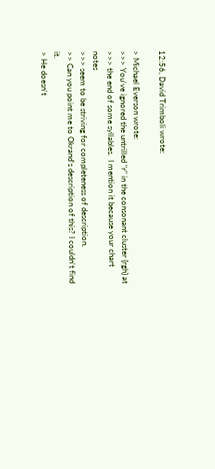12:56, David Trimboli wrote:

> Michael Everson wrote:
>>> You've ignored the untrilled "r" in the consonant cluster {rgh} at
>>> the end of some syllables.  I mention it because your chart notes
>>> seem to be striving for completeness of description.
>> Can you point me to Okrand's description of this? I couldn't find it.
> He doesn't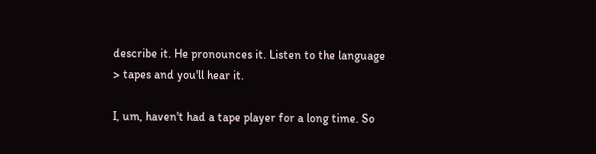describe it. He pronounces it. Listen to the language
> tapes and you'll hear it.

I, um, haven't had a tape player for a long time. So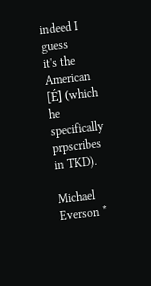indeed I guess
it's the American [É] (which he specifically prpscribes in TKD).

Michael Everson *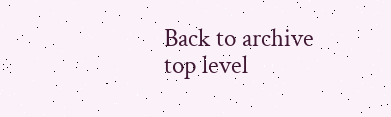Back to archive top level